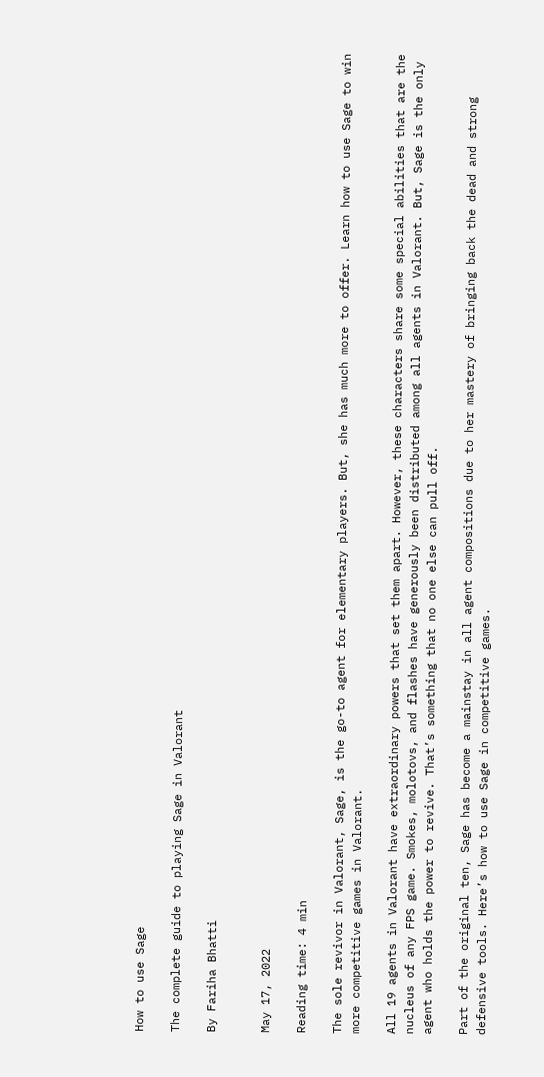How to use Sage

The complete guide to playing Sage in Valorant

By Fariha Bhatti


May 17, 2022

Reading time: 4 min

The sole revivor in Valorant, Sage, is the go-to agent for elementary players. But, she has much more to offer. Learn how to use Sage to win more competitive games in Valorant.

All 19 agents in Valorant have extraordinary powers that set them apart. However, these characters share some special abilities that are the nucleus of any FPS game. Smokes, molotovs, and flashes have generously been distributed among all agents in Valorant. But, Sage is the only agent who holds the power to revive. That’s something that no one else can pull off.

Part of the original ten, Sage has become a mainstay in all agent compositions due to her mastery of bringing back the dead and strong defensive tools. Here’s how to use Sage in competitive games.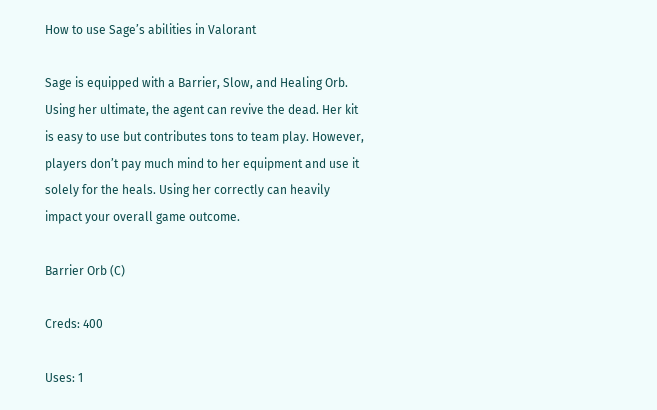How to use Sage’s abilities in Valorant

Sage is equipped with a Barrier, Slow, and Healing Orb. Using her ultimate, the agent can revive the dead. Her kit is easy to use but contributes tons to team play. However, players don’t pay much mind to her equipment and use it solely for the heals. Using her correctly can heavily impact your overall game outcome.

Barrier Orb (C)

Creds: 400

Uses: 1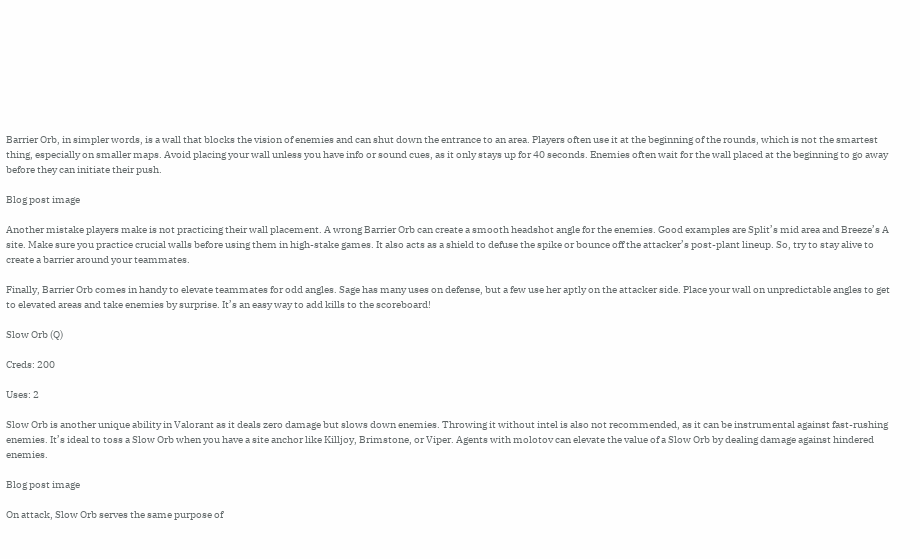Barrier Orb, in simpler words, is a wall that blocks the vision of enemies and can shut down the entrance to an area. Players often use it at the beginning of the rounds, which is not the smartest thing, especially on smaller maps. Avoid placing your wall unless you have info or sound cues, as it only stays up for 40 seconds. Enemies often wait for the wall placed at the beginning to go away before they can initiate their push.

Blog post image

Another mistake players make is not practicing their wall placement. A wrong Barrier Orb can create a smooth headshot angle for the enemies. Good examples are Split’s mid area and Breeze’s A site. Make sure you practice crucial walls before using them in high-stake games. It also acts as a shield to defuse the spike or bounce off the attacker’s post-plant lineup. So, try to stay alive to create a barrier around your teammates.

Finally, Barrier Orb comes in handy to elevate teammates for odd angles. Sage has many uses on defense, but a few use her aptly on the attacker side. Place your wall on unpredictable angles to get to elevated areas and take enemies by surprise. It’s an easy way to add kills to the scoreboard!

Slow Orb (Q)

Creds: 200

Uses: 2

Slow Orb is another unique ability in Valorant as it deals zero damage but slows down enemies. Throwing it without intel is also not recommended, as it can be instrumental against fast-rushing enemies. It’s ideal to toss a Slow Orb when you have a site anchor like Killjoy, Brimstone, or Viper. Agents with molotov can elevate the value of a Slow Orb by dealing damage against hindered enemies.

Blog post image

On attack, Slow Orb serves the same purpose of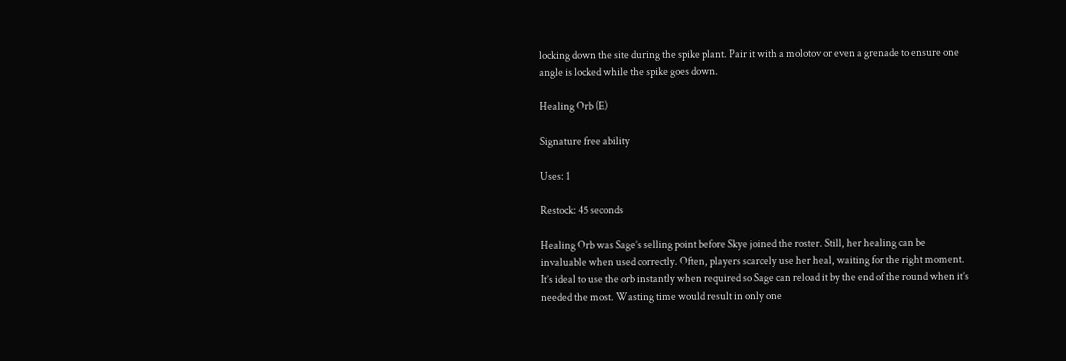locking down the site during the spike plant. Pair it with a molotov or even a grenade to ensure one angle is locked while the spike goes down.

Healing Orb (E)

Signature free ability

Uses: 1

Restock: 45 seconds

Healing Orb was Sage’s selling point before Skye joined the roster. Still, her healing can be invaluable when used correctly. Often, players scarcely use her heal, waiting for the right moment. It’s ideal to use the orb instantly when required so Sage can reload it by the end of the round when it’s needed the most. Wasting time would result in only one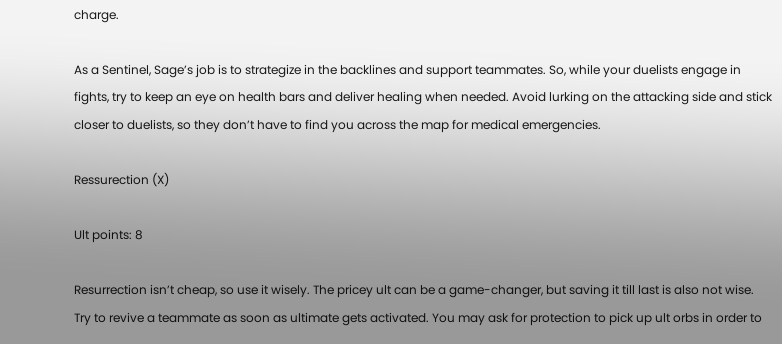charge.

As a Sentinel, Sage’s job is to strategize in the backlines and support teammates. So, while your duelists engage in fights, try to keep an eye on health bars and deliver healing when needed. Avoid lurking on the attacking side and stick closer to duelists, so they don’t have to find you across the map for medical emergencies.

Ressurection (X)

Ult points: 8

Resurrection isn’t cheap, so use it wisely. The pricey ult can be a game-changer, but saving it till last is also not wise. Try to revive a teammate as soon as ultimate gets activated. You may ask for protection to pick up ult orbs in order to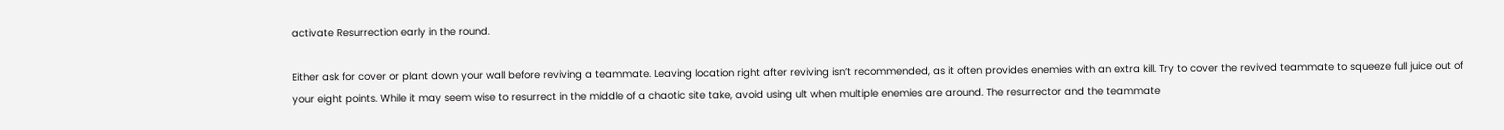activate Resurrection early in the round.

Either ask for cover or plant down your wall before reviving a teammate. Leaving location right after reviving isn’t recommended, as it often provides enemies with an extra kill. Try to cover the revived teammate to squeeze full juice out of your eight points. While it may seem wise to resurrect in the middle of a chaotic site take, avoid using ult when multiple enemies are around. The resurrector and the teammate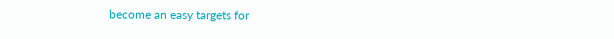become an easy targets for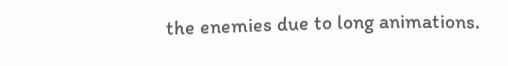the enemies due to long animations.